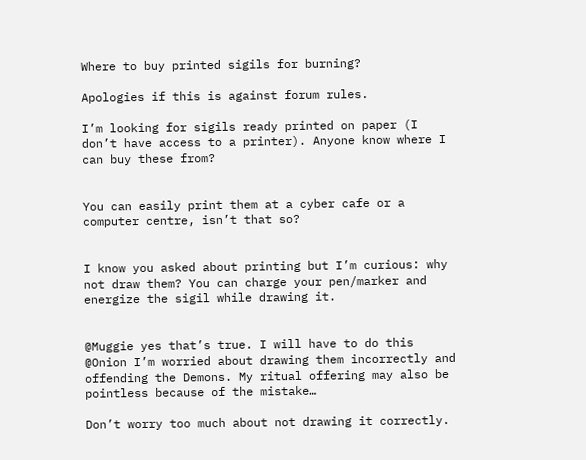Where to buy printed sigils for burning?

Apologies if this is against forum rules.

I’m looking for sigils ready printed on paper (I don’t have access to a printer). Anyone know where I can buy these from?


You can easily print them at a cyber cafe or a computer centre, isn’t that so?


I know you asked about printing but I’m curious: why not draw them? You can charge your pen/marker and energize the sigil while drawing it.


@Muggie yes that’s true. I will have to do this
@Onion I’m worried about drawing them incorrectly and offending the Demons. My ritual offering may also be pointless because of the mistake…

Don’t worry too much about not drawing it correctly.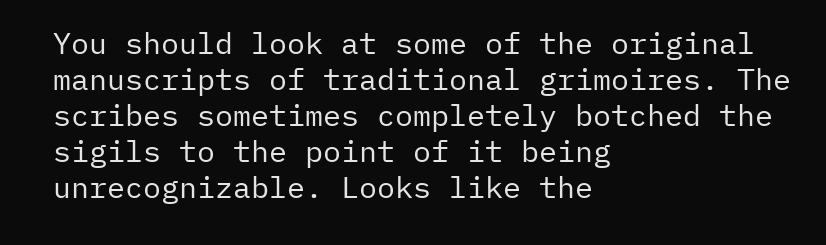You should look at some of the original manuscripts of traditional grimoires. The scribes sometimes completely botched the sigils to the point of it being unrecognizable. Looks like the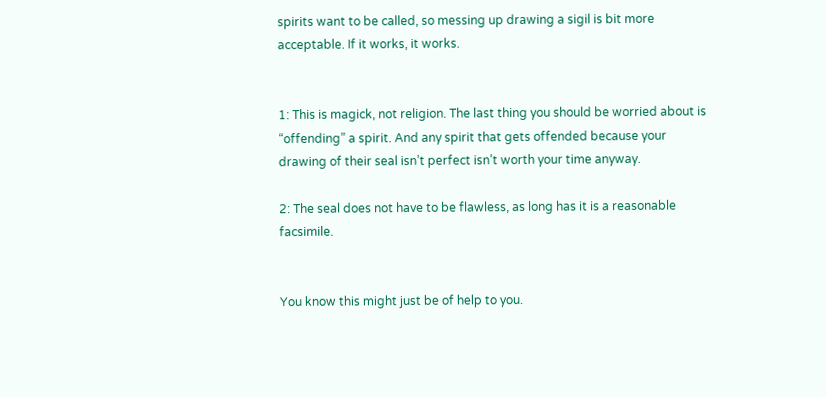spirits want to be called, so messing up drawing a sigil is bit more acceptable. If it works, it works.


1: This is magick, not religion. The last thing you should be worried about is “offending” a spirit. And any spirit that gets offended because your drawing of their seal isn’t perfect isn’t worth your time anyway.

2: The seal does not have to be flawless, as long has it is a reasonable facsimile.


You know this might just be of help to you.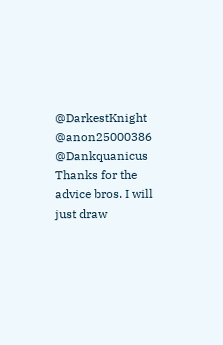@DarkestKnight @anon25000386 @Dankquanicus Thanks for the advice bros. I will just draw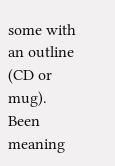some with an outline (CD or mug). Been meaning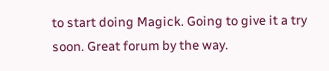to start doing Magick. Going to give it a try soon. Great forum by the way.